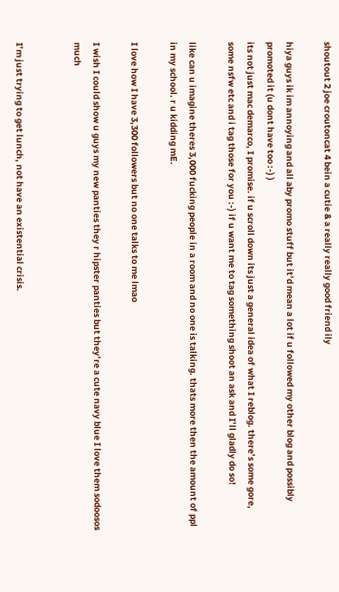shoutout 2 joe croutoncat 4 bein a cutie & a really really good friend ily

hiya guys ik im annoying and all aby promo stuff but it’d mean a lot if u followed my other blog and possibly promoted it (u dont have too :-) )
its not just mac demarco, I promise. if u scroll down its just a general idea of what I reblog. there’s some gore, some nsfw etc and i tag those for you :-) if u want me to tag something shoot an ask and I’ll gladly do so!

like can u imagine theres 3,000 fucking people in a room and no one is talking. thats more then the amount of ppl in my school. r u kidding mE.

I love how I have 3,300 followers but no one talks to me lmao

I wish I could show u guys my new panties they r hipster panties but they’re a cute navy blue I love them sodoosos much


I’m just trying to get lunch, not have an existential crisis.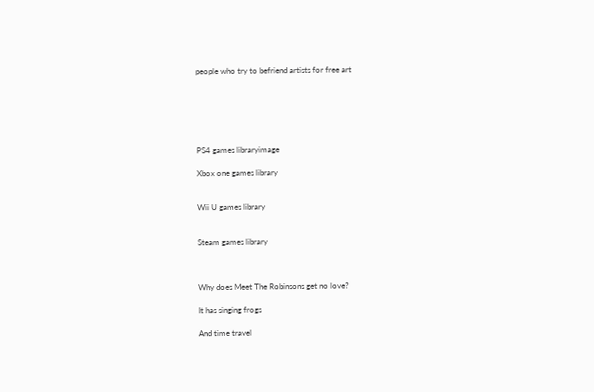people who try to befriend artists for free art






PS4 games libraryimage

Xbox one games library


Wii U games library


Steam games library



Why does Meet The Robinsons get no love?

It has singing frogs

And time travel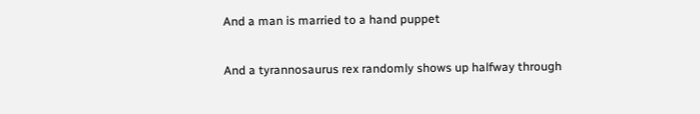And a man is married to a hand puppet

And a tyrannosaurus rex randomly shows up halfway through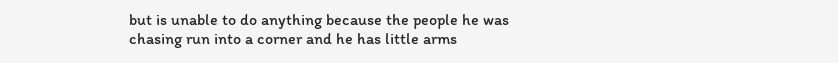but is unable to do anything because the people he was chasing run into a corner and he has little arms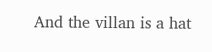And the villan is a hat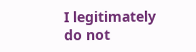I legitimately do not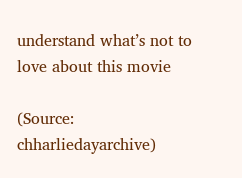understand what’s not to love about this movie

(Source: chharliedayarchive)